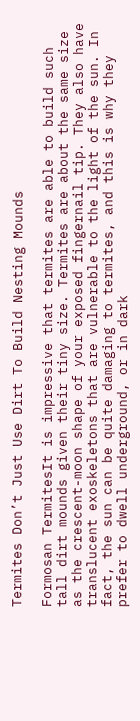Termites Don’t Just Use Dirt To Build Nesting Mounds

Formosan TermitesIt is impressive that termites are able to build such tall dirt mounds given their tiny size. Termites are about the same size as the crescent-moon shape of your exposed fingernail tip. They also have translucent exoskeletons that are vulnerable to the light of the sun. In fact, the sun can be quite damaging to termites, and this is why they prefer to dwell underground, or in dark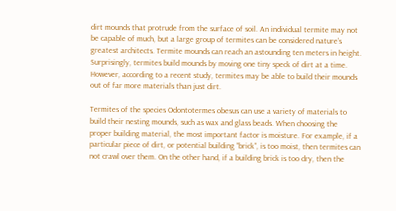dirt mounds that protrude from the surface of soil. An individual termite may not be capable of much, but a large group of termites can be considered nature’s greatest architects. Termite mounds can reach an astounding ten meters in height. Surprisingly, termites build mounds by moving one tiny speck of dirt at a time. However, according to a recent study, termites may be able to build their mounds out of far more materials than just dirt.

Termites of the species Odontotermes obesus can use a variety of materials to build their nesting mounds, such as wax and glass beads. When choosing the proper building material, the most important factor is moisture. For example, if a particular piece of dirt, or potential building “brick”, is too moist, then termites can not crawl over them. On the other hand, if a building brick is too dry, then the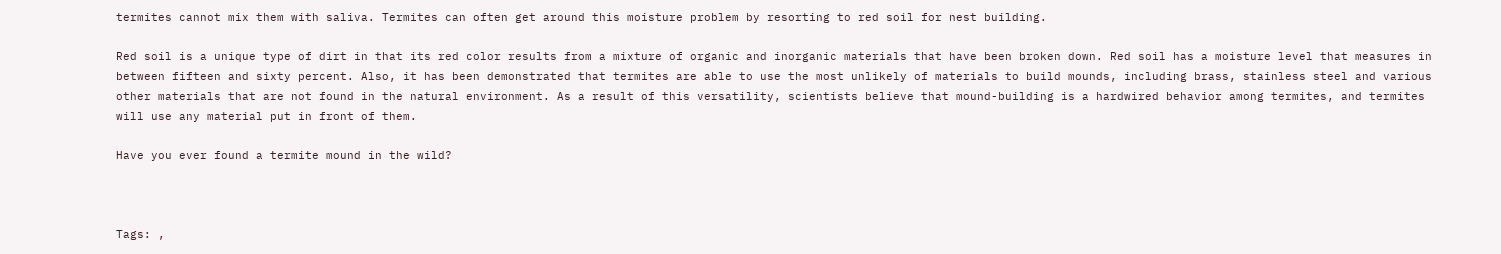termites cannot mix them with saliva. Termites can often get around this moisture problem by resorting to red soil for nest building.

Red soil is a unique type of dirt in that its red color results from a mixture of organic and inorganic materials that have been broken down. Red soil has a moisture level that measures in between fifteen and sixty percent. Also, it has been demonstrated that termites are able to use the most unlikely of materials to build mounds, including brass, stainless steel and various other materials that are not found in the natural environment. As a result of this versatility, scientists believe that mound-building is a hardwired behavior among termites, and termites will use any material put in front of them.

Have you ever found a termite mound in the wild?



Tags: ,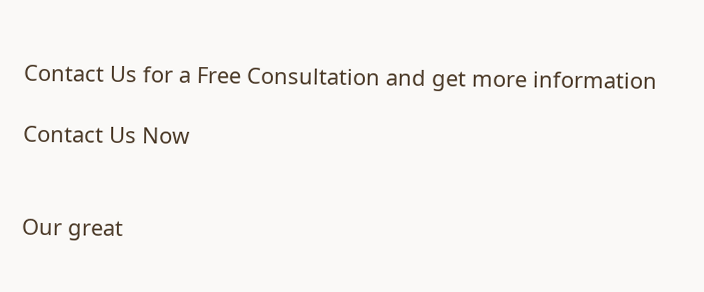Contact Us for a Free Consultation and get more information

Contact Us Now


Our great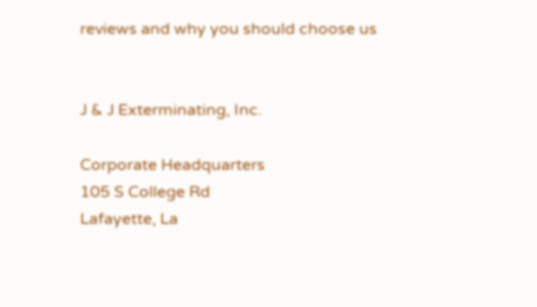reviews and why you should choose us


J & J Exterminating, Inc.

Corporate Headquarters
105 S College Rd
Lafayette, La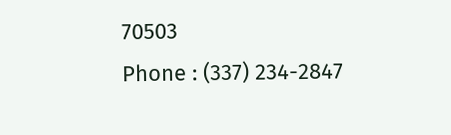70503
Phone : (337) 234-2847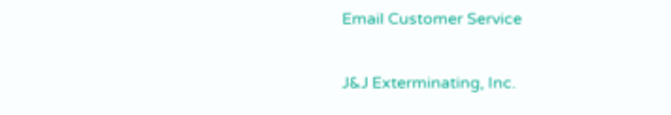Email Customer Service

J&J Exterminating, Inc.